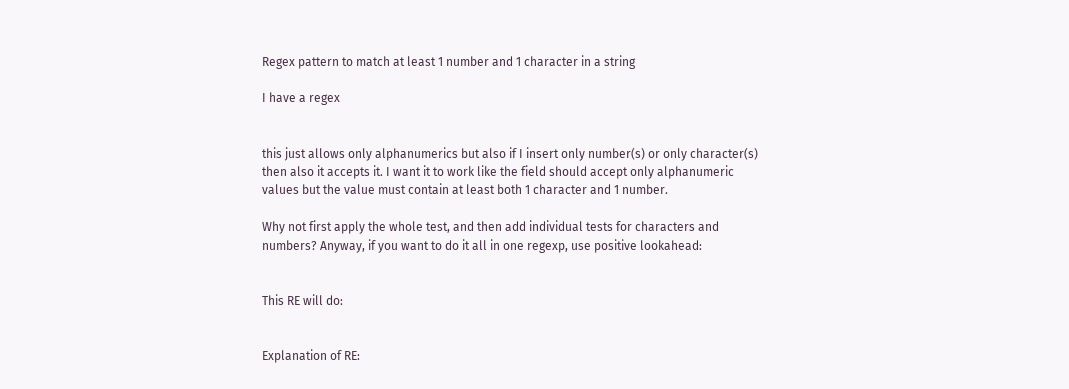Regex pattern to match at least 1 number and 1 character in a string

I have a regex


this just allows only alphanumerics but also if I insert only number(s) or only character(s) then also it accepts it. I want it to work like the field should accept only alphanumeric values but the value must contain at least both 1 character and 1 number.

Why not first apply the whole test, and then add individual tests for characters and numbers? Anyway, if you want to do it all in one regexp, use positive lookahead:


This RE will do:


Explanation of RE: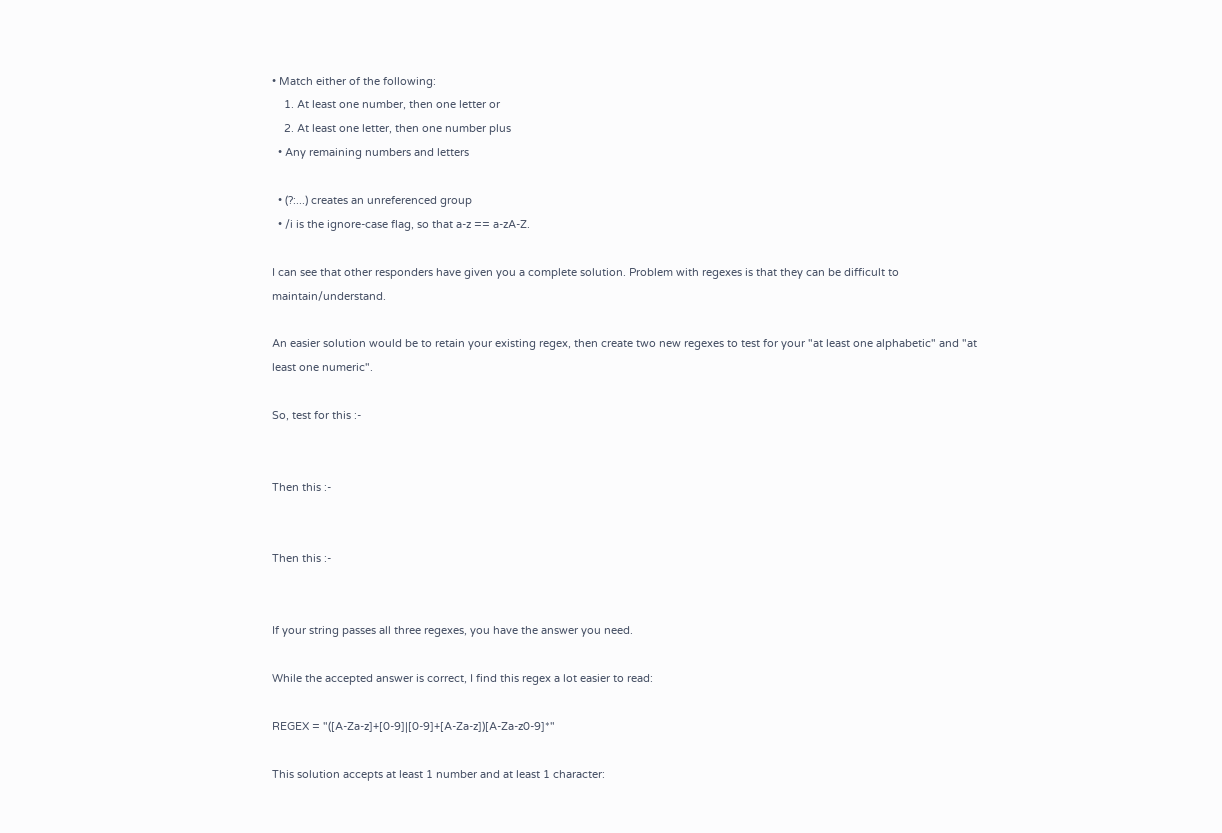• Match either of the following:
    1. At least one number, then one letter or
    2. At least one letter, then one number plus
  • Any remaining numbers and letters

  • (?:...) creates an unreferenced group
  • /i is the ignore-case flag, so that a-z == a-zA-Z.

I can see that other responders have given you a complete solution. Problem with regexes is that they can be difficult to maintain/understand.

An easier solution would be to retain your existing regex, then create two new regexes to test for your "at least one alphabetic" and "at least one numeric".

So, test for this :-


Then this :-


Then this :-


If your string passes all three regexes, you have the answer you need.

While the accepted answer is correct, I find this regex a lot easier to read:

REGEX = "([A-Za-z]+[0-9]|[0-9]+[A-Za-z])[A-Za-z0-9]*"

This solution accepts at least 1 number and at least 1 character: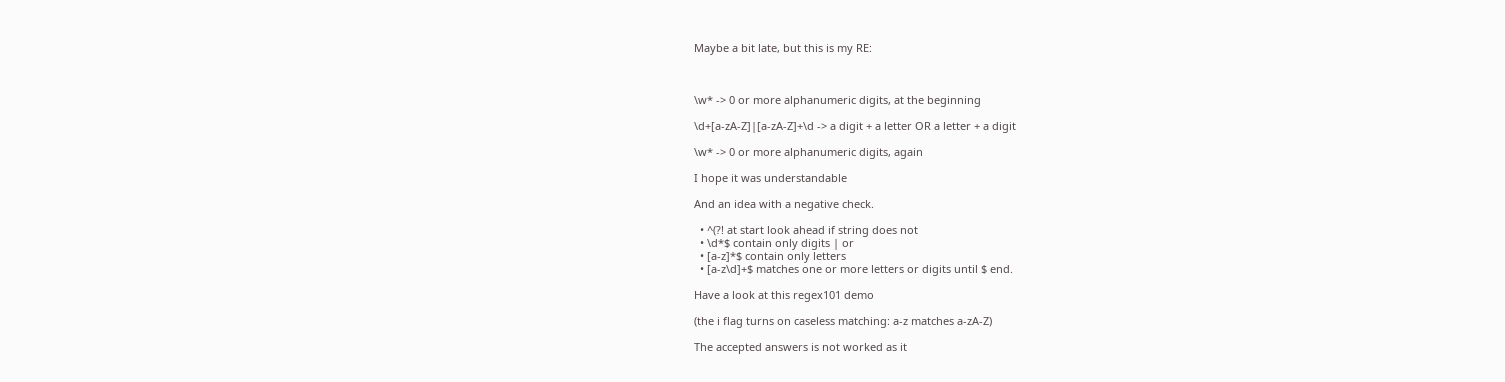Maybe a bit late, but this is my RE:



\w* -> 0 or more alphanumeric digits, at the beginning

\d+[a-zA-Z]|[a-zA-Z]+\d -> a digit + a letter OR a letter + a digit

\w* -> 0 or more alphanumeric digits, again

I hope it was understandable

And an idea with a negative check.

  • ^(?! at start look ahead if string does not
  • \d*$ contain only digits | or
  • [a-z]*$ contain only letters
  • [a-z\d]+$ matches one or more letters or digits until $ end.

Have a look at this regex101 demo

(the i flag turns on caseless matching: a-z matches a-zA-Z)

The accepted answers is not worked as it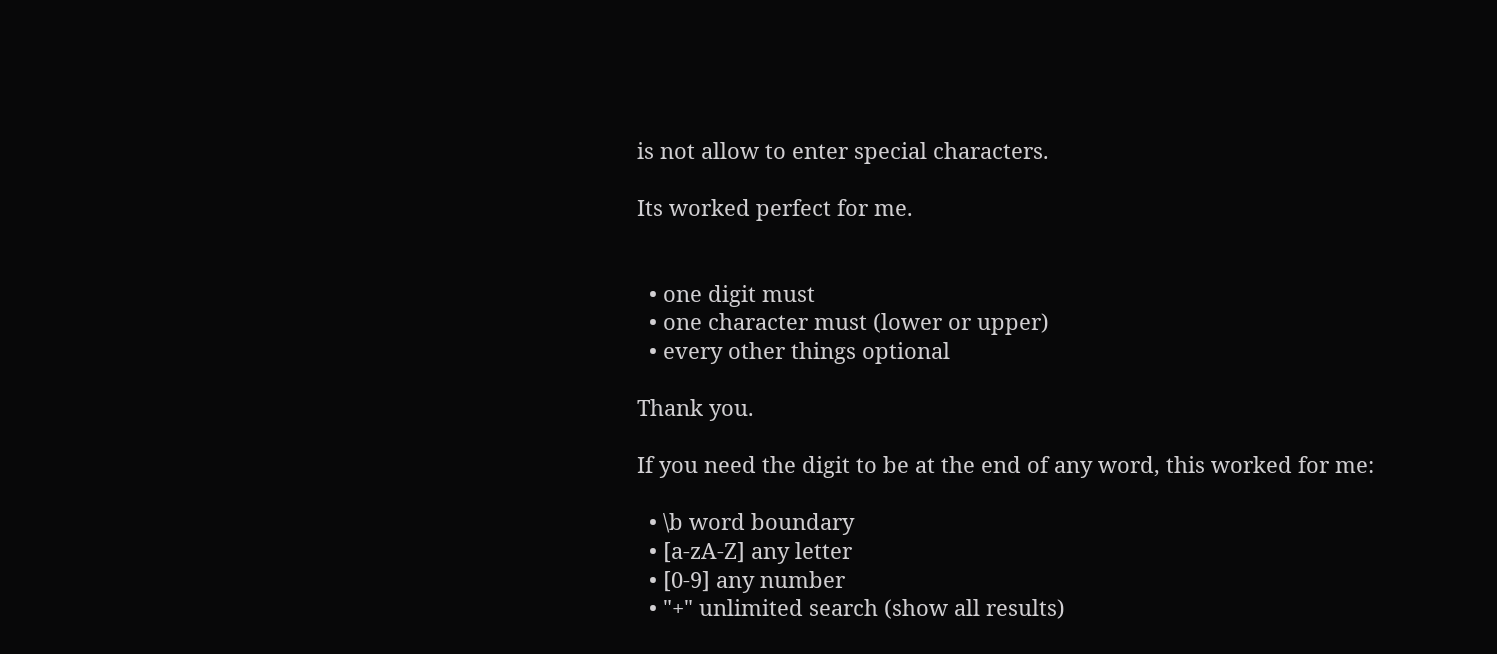is not allow to enter special characters.

Its worked perfect for me.


  • one digit must
  • one character must (lower or upper)
  • every other things optional

Thank you.

If you need the digit to be at the end of any word, this worked for me:

  • \b word boundary
  • [a-zA-Z] any letter
  • [0-9] any number
  • "+" unlimited search (show all results)